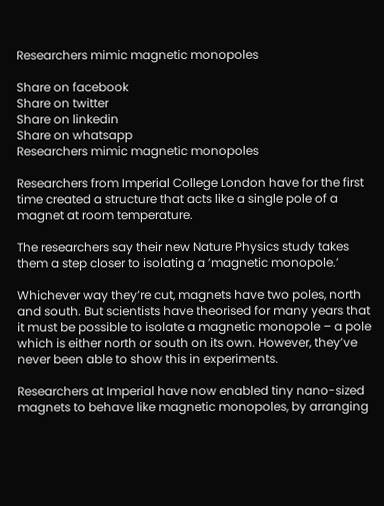Researchers mimic magnetic monopoles

Share on facebook
Share on twitter
Share on linkedin
Share on whatsapp
Researchers mimic magnetic monopoles

Researchers from Imperial College London have for the first time created a structure that acts like a single pole of a magnet at room temperature.

The researchers say their new Nature Physics study takes them a step closer to isolating a ’magnetic monopole.’

Whichever way they’re cut, magnets have two poles, north and south. But scientists have theorised for many years that it must be possible to isolate a magnetic monopole – a pole which is either north or south on its own. However, they’ve never been able to show this in experiments.

Researchers at Imperial have now enabled tiny nano-sized magnets to behave like magnetic monopoles, by arranging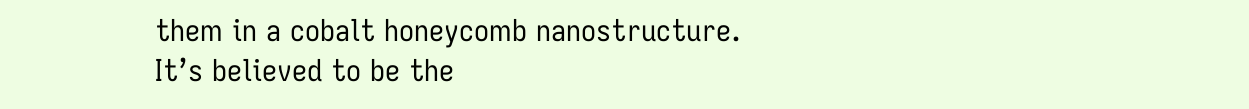them in a cobalt honeycomb nanostructure. It’s believed to be the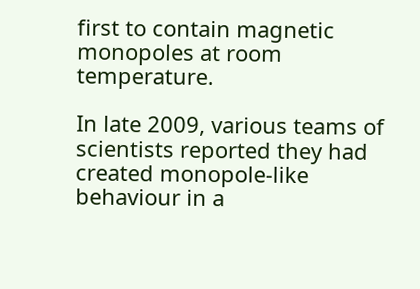first to contain magnetic monopoles at room temperature.

In late 2009, various teams of scientists reported they had created monopole-like behaviour in a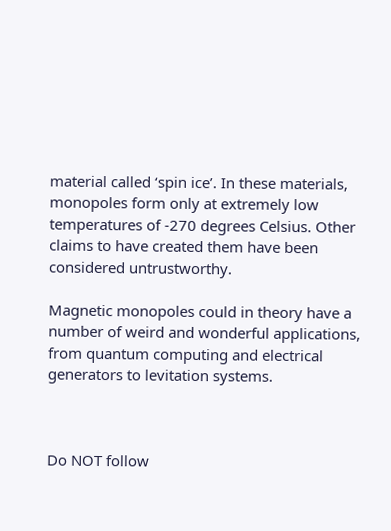material called ‘spin ice’. In these materials, monopoles form only at extremely low temperatures of -270 degrees Celsius. Other claims to have created them have been considered untrustworthy.

Magnetic monopoles could in theory have a number of weird and wonderful applications, from quantum computing and electrical generators to levitation systems.



Do NOT follow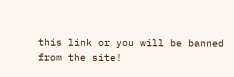this link or you will be banned from the site!